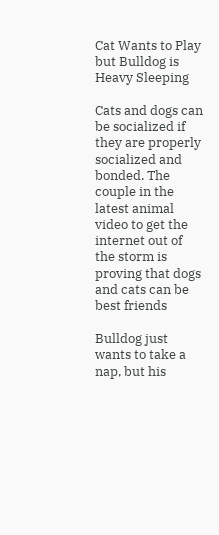Cat Wants to Play but Bulldog is Heavy Sleeping

Cats and dogs can be socialized if they are properly socialized and bonded. The couple in the latest animal video to get the internet out of the storm is proving that dogs and cats can be best friends

Bulldog just wants to take a nap, but his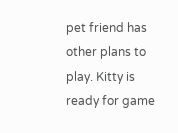pet friend has other plans to play. Kitty is ready for game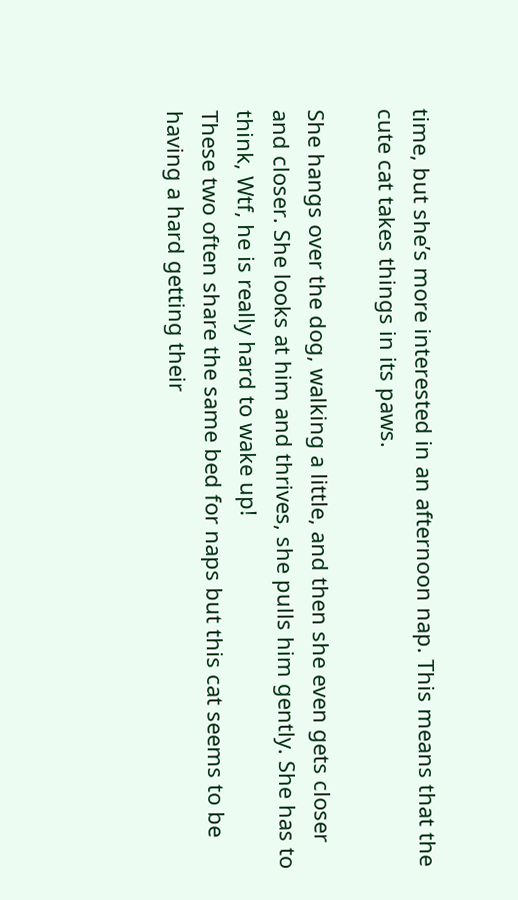time, but she’s more interested in an afternoon nap. This means that the cute cat takes things in its paws.

She hangs over the dog, walking a little, and then she even gets closer and closer. She looks at him and thrives, she pulls him gently. She has to think, Wtf, he is really hard to wake up!
These two often share the same bed for naps but this cat seems to be having a hard getting their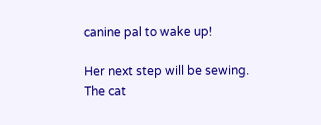canine pal to wake up!

Her next step will be sewing. The cat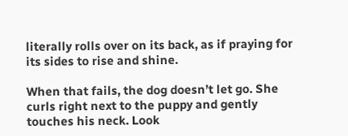literally rolls over on its back, as if praying for its sides to rise and shine.

When that fails, the dog doesn’t let go. She curls right next to the puppy and gently touches his neck. Look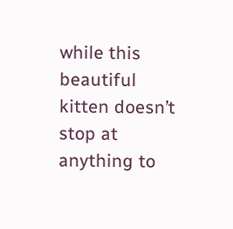while this beautiful kitten doesn’t stop at anything to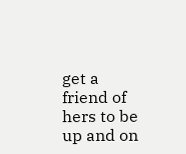get a friend of hers to be up and on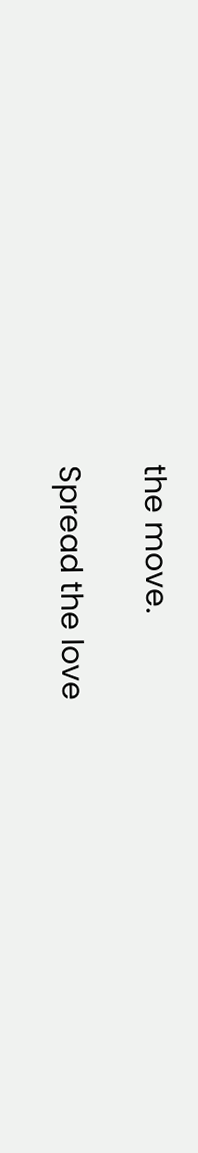the move.

Spread the love